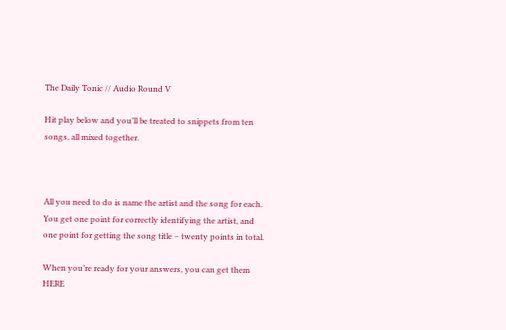The Daily Tonic // Audio Round V

Hit play below and you’ll be treated to snippets from ten songs, all mixed together.



All you need to do is name the artist and the song for each. You get one point for correctly identifying the artist, and one point for getting the song title – twenty points in total.

When you’re ready for your answers, you can get them HERE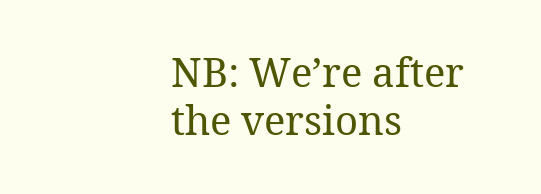NB: We’re after the versions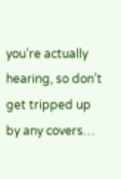you’re actually hearing, so don’t get tripped up by any covers…